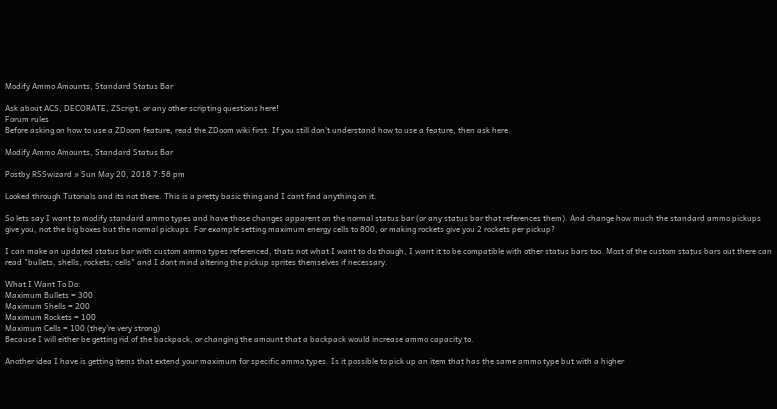Modify Ammo Amounts, Standard Status Bar

Ask about ACS, DECORATE, ZScript, or any other scripting questions here!
Forum rules
Before asking on how to use a ZDoom feature, read the ZDoom wiki first. If you still don't understand how to use a feature, then ask here.

Modify Ammo Amounts, Standard Status Bar

Postby RSSwizard » Sun May 20, 2018 7:58 pm

Looked through Tutorials and its not there. This is a pretty basic thing and I cant find anything on it.

So lets say I want to modify standard ammo types and have those changes apparent on the normal status bar (or any status bar that references them). And change how much the standard ammo pickups give you, not the big boxes but the normal pickups. For example setting maximum energy cells to 800, or making rockets give you 2 rockets per pickup?

I can make an updated status bar with custom ammo types referenced, thats not what I want to do though, I want it to be compatible with other status bars too. Most of the custom status bars out there can read "bullets, shells, rockets, cells" and I dont mind altering the pickup sprites themselves if necessary.

What I Want To Do:
Maximum Bullets = 300
Maximum Shells = 200
Maximum Rockets = 100
Maximum Cells = 100 (they're very strong)
Because I will either be getting rid of the backpack, or changing the amount that a backpack would increase ammo capacity to.

Another idea I have is getting items that extend your maximum for specific ammo types. Is it possible to pick up an item that has the same ammo type but with a higher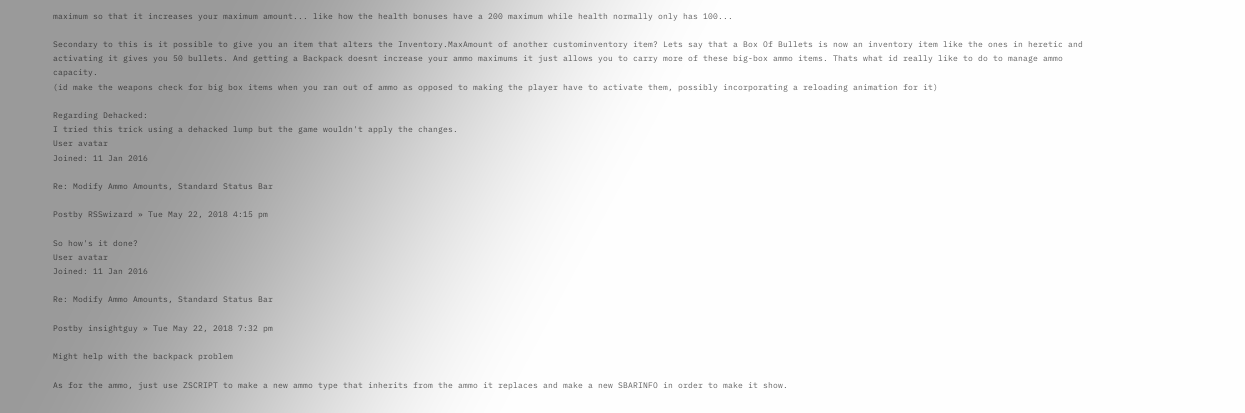maximum so that it increases your maximum amount... like how the health bonuses have a 200 maximum while health normally only has 100...

Secondary to this is it possible to give you an item that alters the Inventory.MaxAmount of another custominventory item? Lets say that a Box Of Bullets is now an inventory item like the ones in heretic and activating it gives you 50 bullets. And getting a Backpack doesnt increase your ammo maximums it just allows you to carry more of these big-box ammo items. Thats what id really like to do to manage ammo capacity.
(id make the weapons check for big box items when you ran out of ammo as opposed to making the player have to activate them, possibly incorporating a reloading animation for it)

Regarding Dehacked:
I tried this trick using a dehacked lump but the game wouldn't apply the changes.
User avatar
Joined: 11 Jan 2016

Re: Modify Ammo Amounts, Standard Status Bar

Postby RSSwizard » Tue May 22, 2018 4:15 pm

So how's it done?
User avatar
Joined: 11 Jan 2016

Re: Modify Ammo Amounts, Standard Status Bar

Postby insightguy » Tue May 22, 2018 7:32 pm

Might help with the backpack problem

As for the ammo, just use ZSCRIPT to make a new ammo type that inherits from the ammo it replaces and make a new SBARINFO in order to make it show.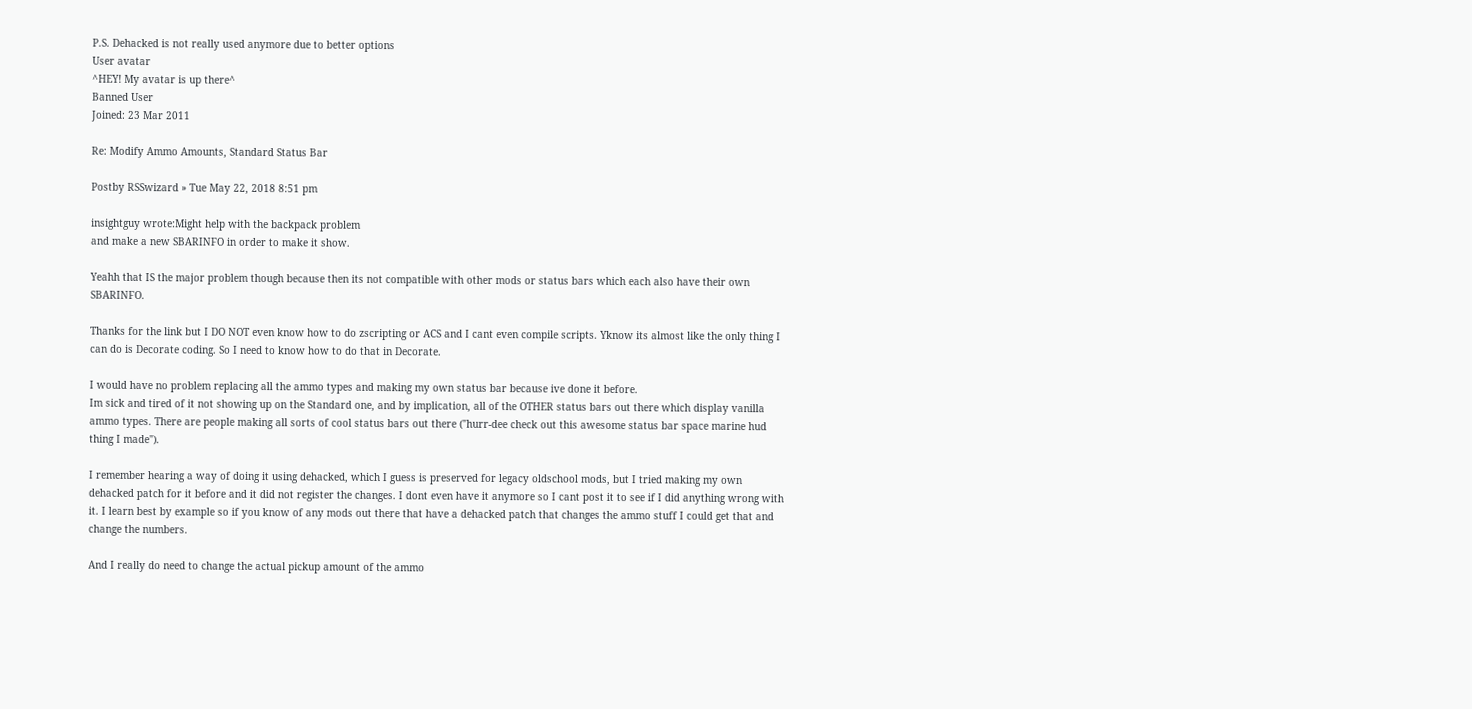P.S. Dehacked is not really used anymore due to better options
User avatar
^HEY! My avatar is up there^
Banned User
Joined: 23 Mar 2011

Re: Modify Ammo Amounts, Standard Status Bar

Postby RSSwizard » Tue May 22, 2018 8:51 pm

insightguy wrote:Might help with the backpack problem
and make a new SBARINFO in order to make it show.

Yeahh that IS the major problem though because then its not compatible with other mods or status bars which each also have their own SBARINFO.

Thanks for the link but I DO NOT even know how to do zscripting or ACS and I cant even compile scripts. Yknow its almost like the only thing I can do is Decorate coding. So I need to know how to do that in Decorate.

I would have no problem replacing all the ammo types and making my own status bar because ive done it before.
Im sick and tired of it not showing up on the Standard one, and by implication, all of the OTHER status bars out there which display vanilla ammo types. There are people making all sorts of cool status bars out there ("hurr-dee check out this awesome status bar space marine hud thing I made").

I remember hearing a way of doing it using dehacked, which I guess is preserved for legacy oldschool mods, but I tried making my own dehacked patch for it before and it did not register the changes. I dont even have it anymore so I cant post it to see if I did anything wrong with it. I learn best by example so if you know of any mods out there that have a dehacked patch that changes the ammo stuff I could get that and change the numbers.

And I really do need to change the actual pickup amount of the ammo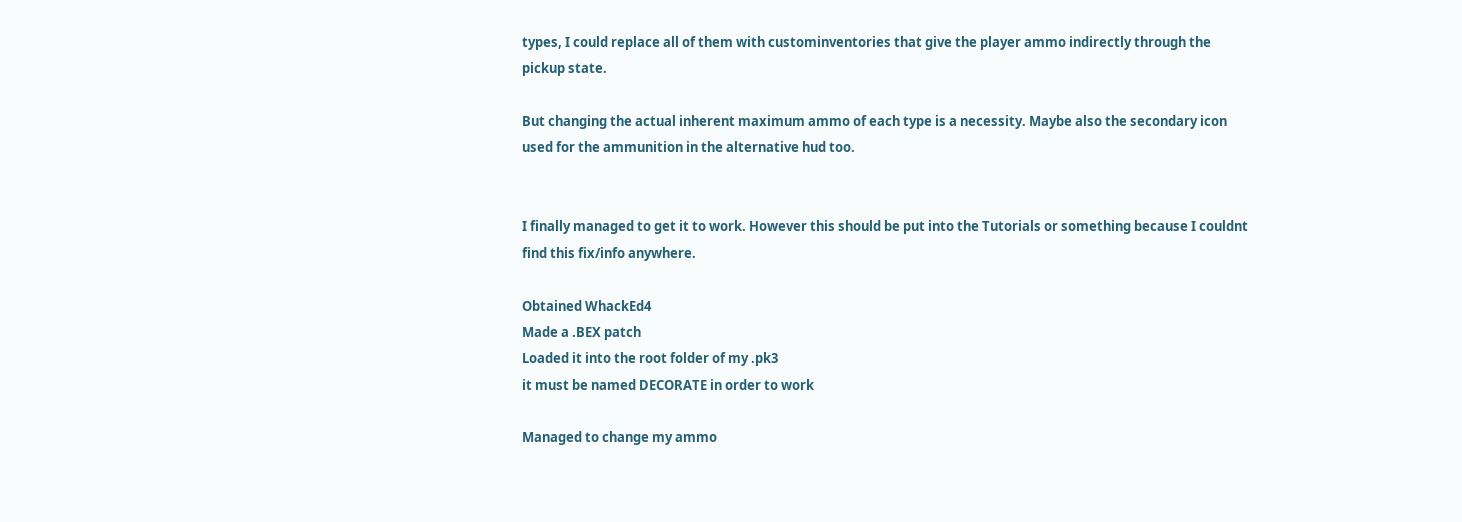types, I could replace all of them with custominventories that give the player ammo indirectly through the pickup state.

But changing the actual inherent maximum ammo of each type is a necessity. Maybe also the secondary icon used for the ammunition in the alternative hud too.


I finally managed to get it to work. However this should be put into the Tutorials or something because I couldnt find this fix/info anywhere.

Obtained WhackEd4
Made a .BEX patch
Loaded it into the root folder of my .pk3
it must be named DECORATE in order to work

Managed to change my ammo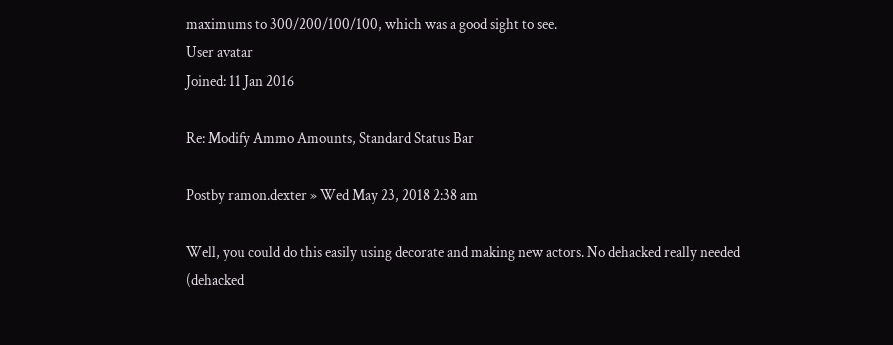maximums to 300/200/100/100, which was a good sight to see.
User avatar
Joined: 11 Jan 2016

Re: Modify Ammo Amounts, Standard Status Bar

Postby ramon.dexter » Wed May 23, 2018 2:38 am

Well, you could do this easily using decorate and making new actors. No dehacked really needed (dehacked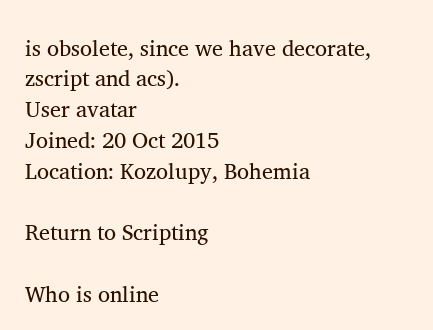is obsolete, since we have decorate, zscript and acs).
User avatar
Joined: 20 Oct 2015
Location: Kozolupy, Bohemia

Return to Scripting

Who is online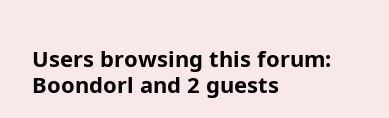Users browsing this forum: Boondorl and 2 guests